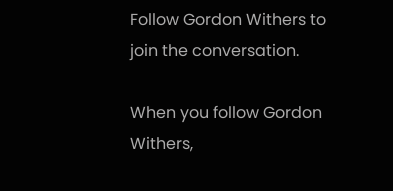Follow Gordon Withers to join the conversation.

When you follow Gordon Withers,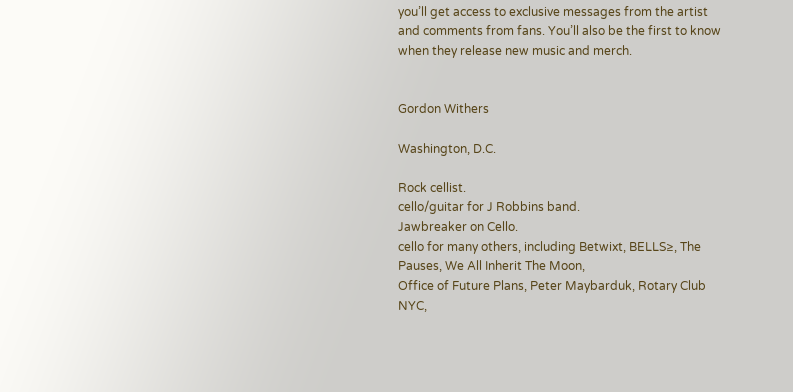you’ll get access to exclusive messages from the artist and comments from fans. You’ll also be the first to know when they release new music and merch.


Gordon Withers

Washington, D.C.

Rock cellist.
cello/guitar for J Robbins band.
Jawbreaker on Cello.
cello for many others, including Betwixt, BELLS≥, The Pauses, We All Inherit The Moon,
Office of Future Plans, Peter Maybarduk, Rotary Club NYC,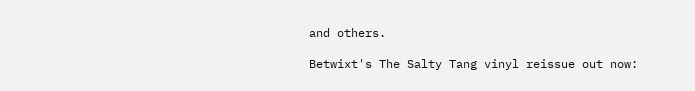and others.

Betwixt's The Salty Tang vinyl reissue out now: